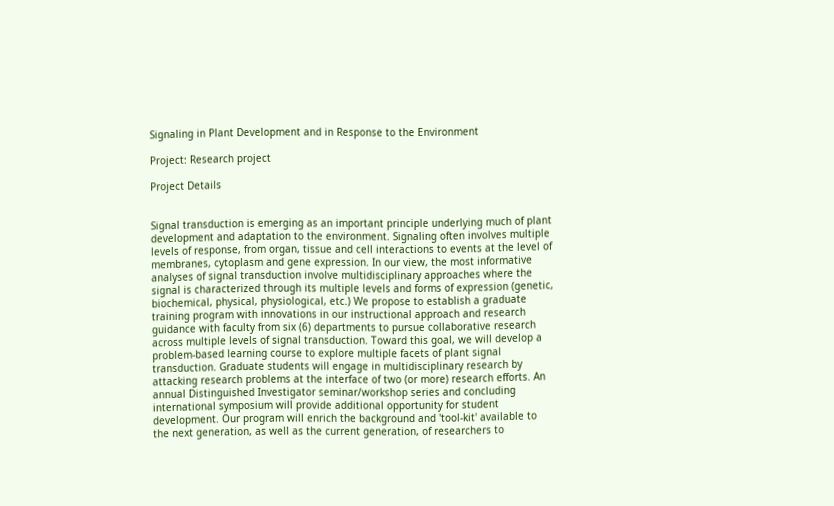Signaling in Plant Development and in Response to the Environment

Project: Research project

Project Details


Signal transduction is emerging as an important principle underlying much of plant development and adaptation to the environment. Signaling often involves multiple levels of response, from organ, tissue and cell interactions to events at the level of membranes, cytoplasm and gene expression. In our view, the most informative analyses of signal transduction involve multidisciplinary approaches where the signal is characterized through its multiple levels and forms of expression (genetic, biochemical, physical, physiological, etc.) We propose to establish a graduate training program with innovations in our instructional approach and research guidance with faculty from six (6) departments to pursue collaborative research across multiple levels of signal transduction. Toward this goal, we will develop a problem-based learning course to explore multiple facets of plant signal transduction. Graduate students will engage in multidisciplinary research by attacking research problems at the interface of two (or more) research efforts. An annual Distinguished Investigator seminar/workshop series and concluding international symposium will provide additional opportunity for student development. Our program will enrich the background and 'tool-kit' available to the next generation, as well as the current generation, of researchers to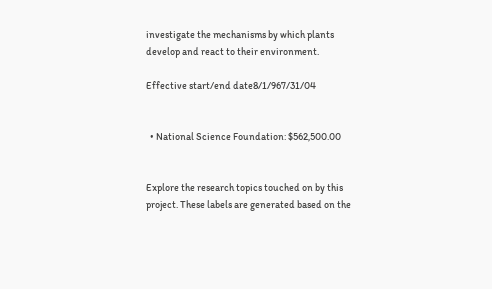investigate the mechanisms by which plants develop and react to their environment.

Effective start/end date8/1/967/31/04


  • National Science Foundation: $562,500.00


Explore the research topics touched on by this project. These labels are generated based on the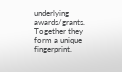underlying awards/grants. Together they form a unique fingerprint.